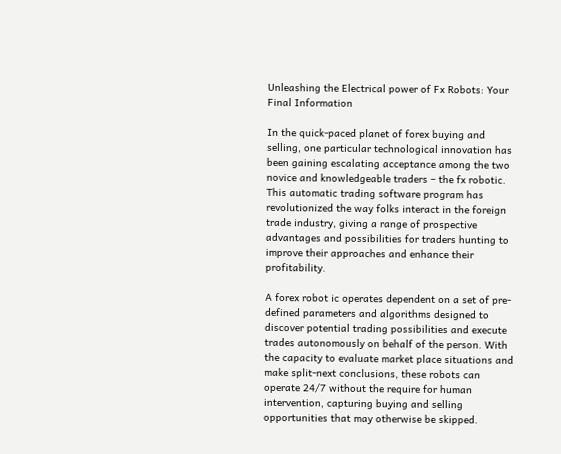Unleashing the Electrical power of Fx Robots: Your Final Information

In the quick-paced planet of forex buying and selling, one particular technological innovation has been gaining escalating acceptance among the two novice and knowledgeable traders – the fx robotic. This automatic trading software program has revolutionized the way folks interact in the foreign trade industry, giving a range of prospective advantages and possibilities for traders hunting to improve their approaches and enhance their profitability.

A forex robot ic operates dependent on a set of pre-defined parameters and algorithms designed to discover potential trading possibilities and execute trades autonomously on behalf of the person. With the capacity to evaluate market place situations and make split-next conclusions, these robots can operate 24/7 without the require for human intervention, capturing buying and selling opportunities that may otherwise be skipped.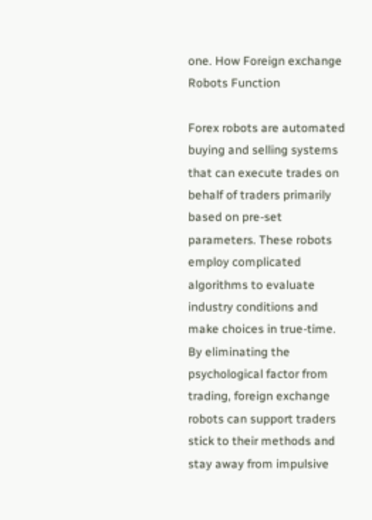one. How Foreign exchange Robots Function

Forex robots are automated buying and selling systems that can execute trades on behalf of traders primarily based on pre-set parameters. These robots employ complicated algorithms to evaluate industry conditions and make choices in true-time. By eliminating the psychological factor from trading, foreign exchange robots can support traders stick to their methods and stay away from impulsive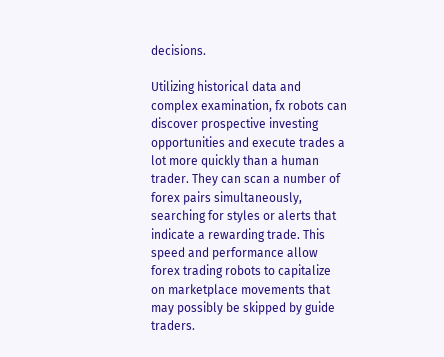decisions.

Utilizing historical data and complex examination, fx robots can discover prospective investing opportunities and execute trades a lot more quickly than a human trader. They can scan a number of forex pairs simultaneously, searching for styles or alerts that indicate a rewarding trade. This speed and performance allow forex trading robots to capitalize on marketplace movements that may possibly be skipped by guide traders.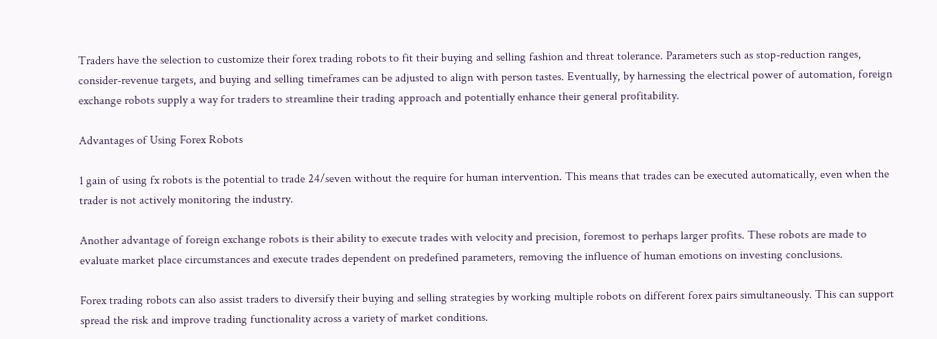Traders have the selection to customize their forex trading robots to fit their buying and selling fashion and threat tolerance. Parameters such as stop-reduction ranges, consider-revenue targets, and buying and selling timeframes can be adjusted to align with person tastes. Eventually, by harnessing the electrical power of automation, foreign exchange robots supply a way for traders to streamline their trading approach and potentially enhance their general profitability.

Advantages of Using Forex Robots

1 gain of using fx robots is the potential to trade 24/seven without the require for human intervention. This means that trades can be executed automatically, even when the trader is not actively monitoring the industry.

Another advantage of foreign exchange robots is their ability to execute trades with velocity and precision, foremost to perhaps larger profits. These robots are made to evaluate market place circumstances and execute trades dependent on predefined parameters, removing the influence of human emotions on investing conclusions.

Forex trading robots can also assist traders to diversify their buying and selling strategies by working multiple robots on different forex pairs simultaneously. This can support spread the risk and improve trading functionality across a variety of market conditions.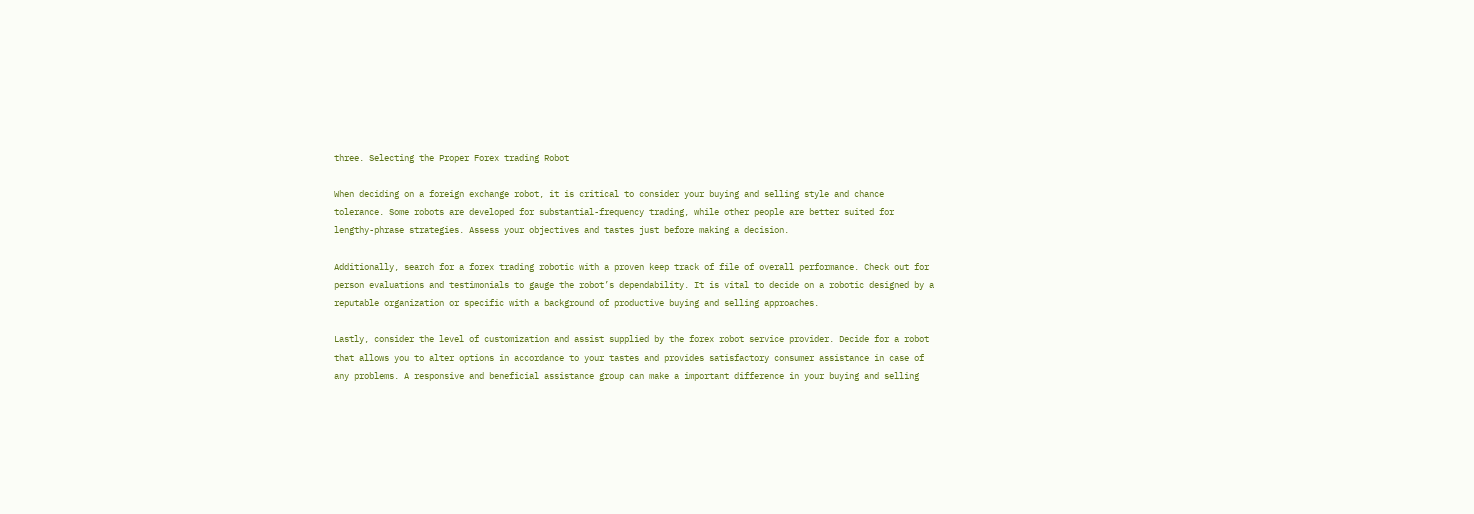three. Selecting the Proper Forex trading Robot

When deciding on a foreign exchange robot, it is critical to consider your buying and selling style and chance tolerance. Some robots are developed for substantial-frequency trading, while other people are better suited for lengthy-phrase strategies. Assess your objectives and tastes just before making a decision.

Additionally, search for a forex trading robotic with a proven keep track of file of overall performance. Check out for person evaluations and testimonials to gauge the robot’s dependability. It is vital to decide on a robotic designed by a reputable organization or specific with a background of productive buying and selling approaches.

Lastly, consider the level of customization and assist supplied by the forex robot service provider. Decide for a robot that allows you to alter options in accordance to your tastes and provides satisfactory consumer assistance in case of any problems. A responsive and beneficial assistance group can make a important difference in your buying and selling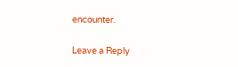encounter.

Leave a Reply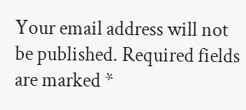Your email address will not be published. Required fields are marked *